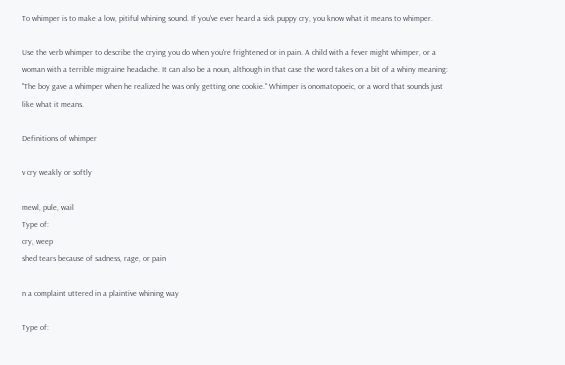To whimper is to make a low, pitiful whining sound. If you've ever heard a sick puppy cry, you know what it means to whimper.

Use the verb whimper to describe the crying you do when you're frightened or in pain. A child with a fever might whimper, or a woman with a terrible migraine headache. It can also be a noun, although in that case the word takes on a bit of a whiny meaning: "The boy gave a whimper when he realized he was only getting one cookie." Whimper is onomatopoeic, or a word that sounds just like what it means.

Definitions of whimper

v cry weakly or softly

mewl, pule, wail
Type of:
cry, weep
shed tears because of sadness, rage, or pain

n a complaint uttered in a plaintive whining way

Type of: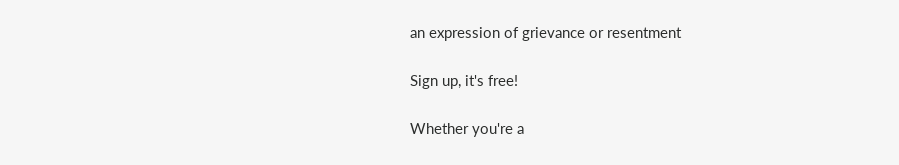an expression of grievance or resentment

Sign up, it's free!

Whether you're a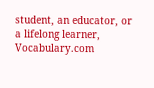student, an educator, or a lifelong learner, Vocabulary.com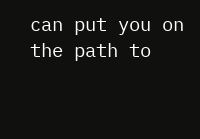can put you on the path to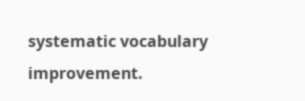systematic vocabulary improvement.